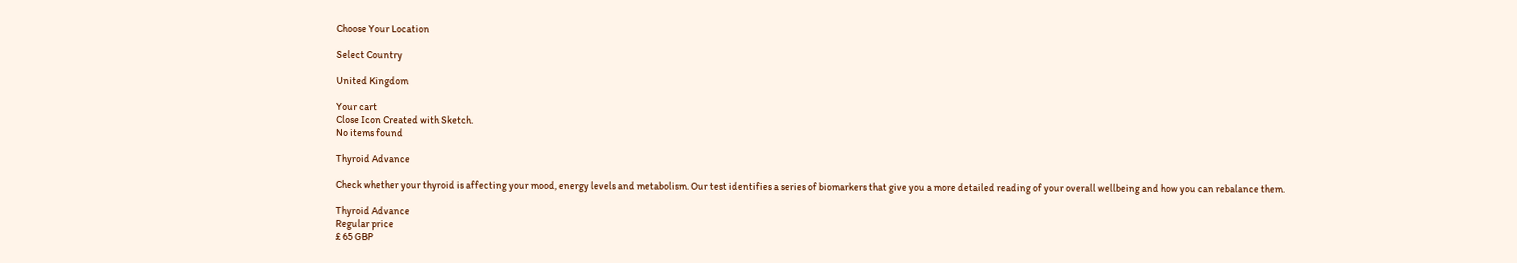Choose Your Location

Select Country

United Kingdom

Your cart
Close Icon Created with Sketch.
No items found

Thyroid Advance

Check whether your thyroid is affecting your mood, energy levels and metabolism. Our test identifies a series of biomarkers that give you a more detailed reading of your overall wellbeing and how you can rebalance them.

Thyroid Advance
Regular price
£ 65 GBP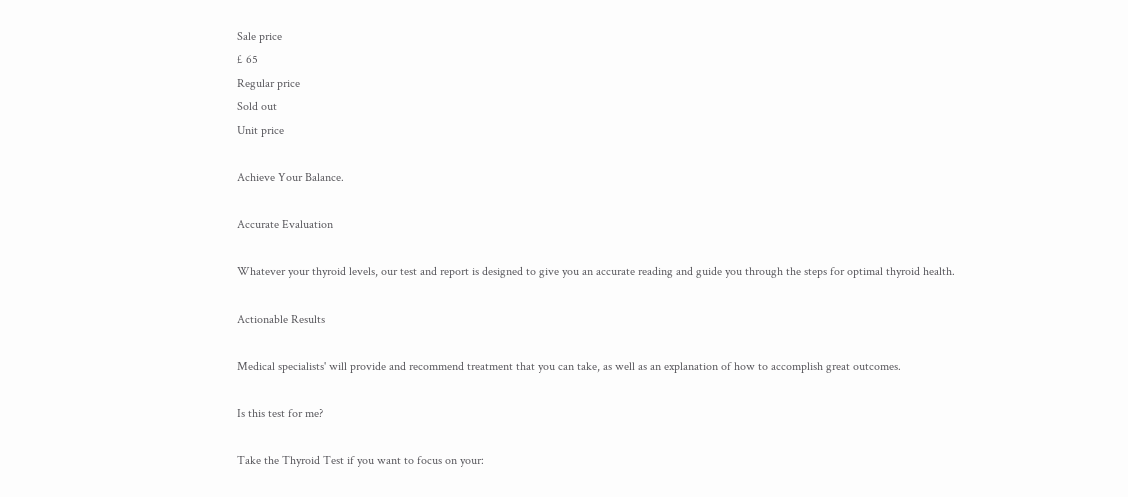Sale price
£ 65
Regular price
Sold out
Unit price

Achieve Your Balance.

Accurate Evaluation

Whatever your thyroid levels, our test and report is designed to give you an accurate reading and guide you through the steps for optimal thyroid health.

Actionable Results

Medical specialists' will provide and recommend treatment that you can take, as well as an explanation of how to accomplish great outcomes.

Is this test for me?

Take the Thyroid Test if you want to focus on your: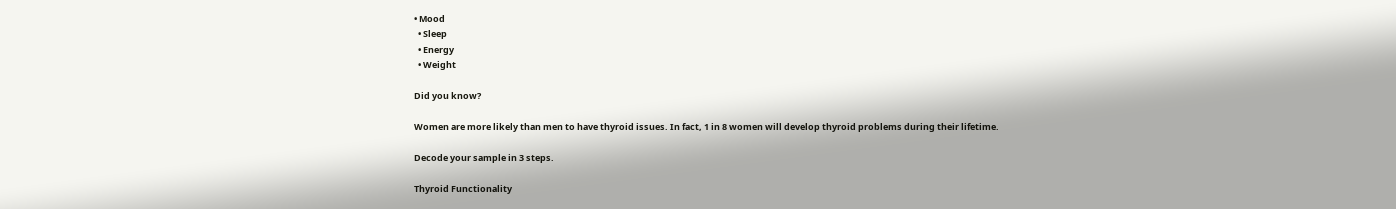• Mood
  • Sleep
  • Energy
  • Weight

Did you know?

Women are more likely than men to have thyroid issues. In fact, 1 in 8 women will develop thyroid problems during their lifetime.

Decode your sample in 3 steps.

Thyroid Functionality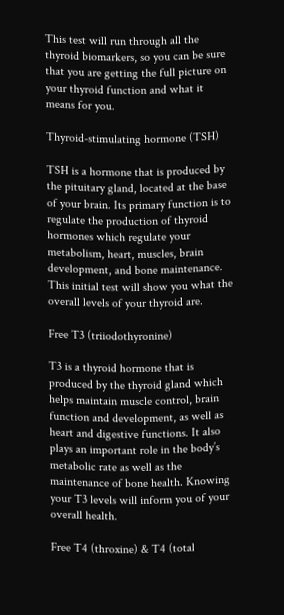This test will run through all the thyroid biomarkers, so you can be sure that you are getting the full picture on your thyroid function and what it means for you.

Thyroid-stimulating hormone (TSH)

TSH is a hormone that is produced by the pituitary gland, located at the base of your brain. Its primary function is to regulate the production of thyroid hormones which regulate your metabolism, heart, muscles, brain development, and bone maintenance. This initial test will show you what the overall levels of your thyroid are.

Free T3 (triiodothyronine)

T3 is a thyroid hormone that is produced by the thyroid gland which helps maintain muscle control, brain function and development, as well as heart and digestive functions. It also plays an important role in the body’s metabolic rate as well as the maintenance of bone health. Knowing your T3 levels will inform you of your overall health.

Free T4 (throxine) & T4 (total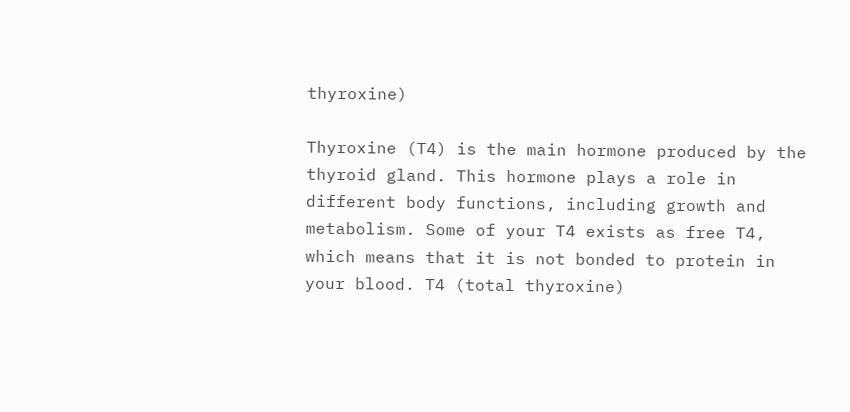thyroxine)

Thyroxine (T4) is the main hormone produced by the thyroid gland. This hormone plays a role in different body functions, including growth and metabolism. Some of your T4 exists as free T4, which means that it is not bonded to protein in your blood. T4 (total thyroxine)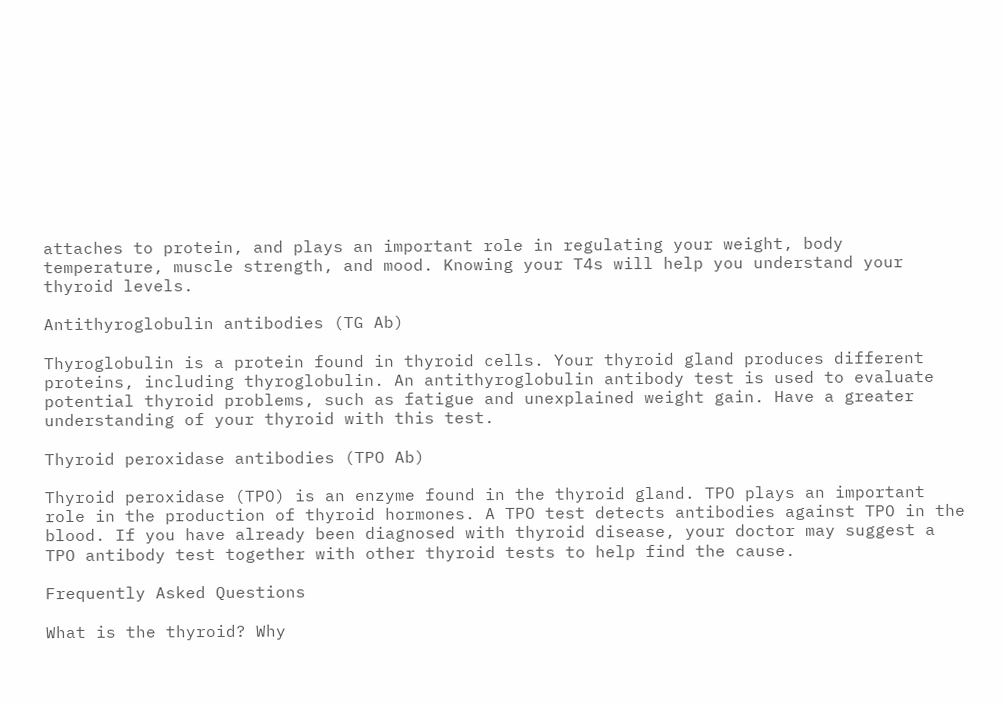attaches to protein, and plays an important role in regulating your weight, body temperature, muscle strength, and mood. Knowing your T4s will help you understand your thyroid levels.

Antithyroglobulin antibodies (TG Ab)

Thyroglobulin is a protein found in thyroid cells. Your thyroid gland produces different proteins, including thyroglobulin. An antithyroglobulin antibody test is used to evaluate potential thyroid problems, such as fatigue and unexplained weight gain. Have a greater understanding of your thyroid with this test.

Thyroid peroxidase antibodies (TPO Ab)

Thyroid peroxidase (TPO) is an enzyme found in the thyroid gland. TPO plays an important role in the production of thyroid hormones. A TPO test detects antibodies against TPO in the blood. If you have already been diagnosed with thyroid disease, your doctor may suggest a TPO antibody test together with other thyroid tests to help find the cause.

Frequently Asked Questions

What is the thyroid? Why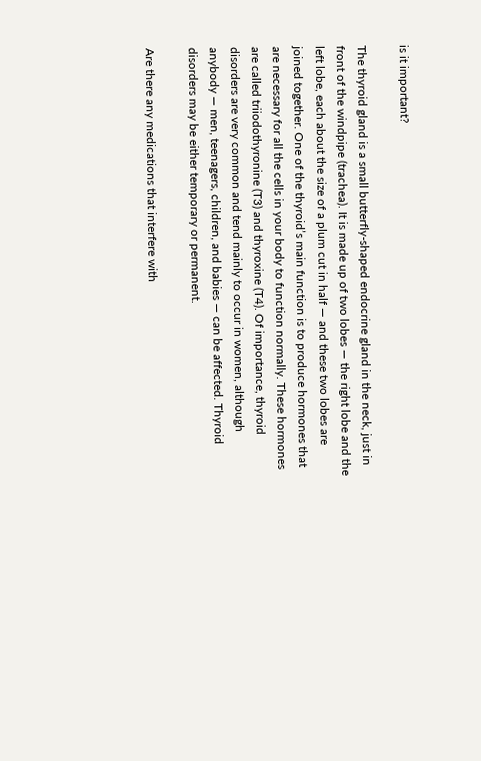is it important?

The thyroid gland is a small butterfly-shaped endocrine gland in the neck, just in front of the windpipe (trachea). It is made up of two lobes — the right lobe and the left lobe, each about the size of a plum cut in half — and these two lobes are joined together. One of the thyroid’s main function is to produce hormones that are necessary for all the cells in your body to function normally. These hormones are called triiodothyronine (T3) and thyroxine (T4). Of importance, thyroid disorders are very common and tend mainly to occur in women, although anybody — men, teenagers, children, and babies — can be affected. Thyroid disorders may be either temporary or permanent.

Are there any medications that interfere with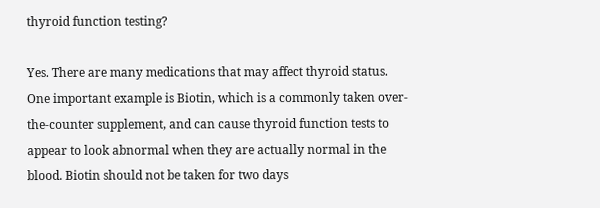thyroid function testing?

Yes. There are many medications that may affect thyroid status. One important example is Biotin, which is a commonly taken over-the-counter supplement, and can cause thyroid function tests to appear to look abnormal when they are actually normal in the blood. Biotin should not be taken for two days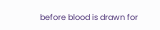before blood is drawn for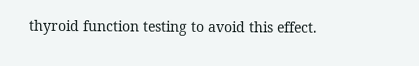thyroid function testing to avoid this effect.